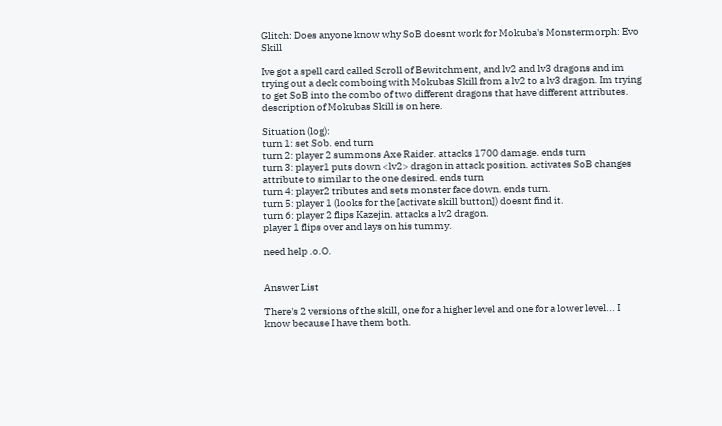Glitch: Does anyone know why SoB doesnt work for Mokuba's Monstermorph: Evo Skill

Ive got a spell card called Scroll of Bewitchment, and lv2 and lv3 dragons and im trying out a deck comboing with Mokubas Skill from a lv2 to a lv3 dragon. Im trying to get SoB into the combo of two different dragons that have different attributes. description of Mokubas Skill is on here.

Situation (log):
turn 1: set Sob. end turn
turn 2: player 2 summons Axe Raider. attacks 1700 damage. ends turn
turn 3: player1 puts down <lv2> dragon in attack position. activates SoB changes attribute to similar to the one desired. ends turn
turn 4: player2 tributes and sets monster face down. ends turn.
turn 5: player 1 (looks for the [activate skill button]) doesnt find it.
turn 6: player 2 flips Kazejin. attacks a lv2 dragon.
player 1 flips over and lays on his tummy.

need help .o.O.


Answer List

There's 2 versions of the skill, one for a higher level and one for a lower level... I know because I have them both.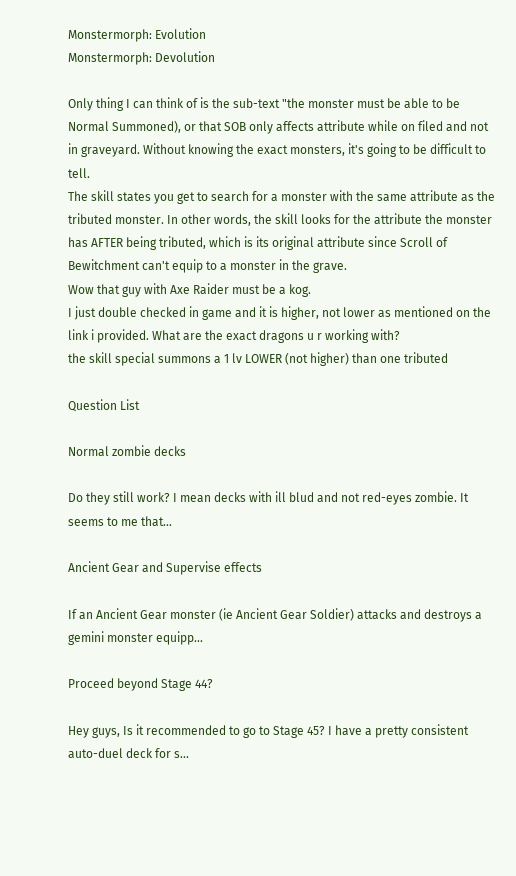Monstermorph: Evolution
Monstermorph: Devolution

Only thing I can think of is the sub-text "the monster must be able to be Normal Summoned), or that SOB only affects attribute while on filed and not in graveyard. Without knowing the exact monsters, it's going to be difficult to tell.
The skill states you get to search for a monster with the same attribute as the tributed monster. In other words, the skill looks for the attribute the monster has AFTER being tributed, which is its original attribute since Scroll of Bewitchment can't equip to a monster in the grave.
Wow that guy with Axe Raider must be a kog.
I just double checked in game and it is higher, not lower as mentioned on the link i provided. What are the exact dragons u r working with?
the skill special summons a 1 lv LOWER (not higher) than one tributed

Question List

Normal zombie decks

Do they still work? I mean decks with ill blud and not red-eyes zombie. It seems to me that...

Ancient Gear and Supervise effects

If an Ancient Gear monster (ie Ancient Gear Soldier) attacks and destroys a gemini monster equipp...

Proceed beyond Stage 44?

Hey guys, Is it recommended to go to Stage 45? I have a pretty consistent auto-duel deck for s...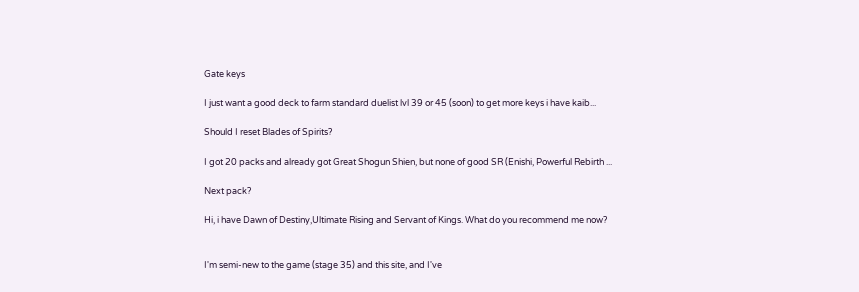Gate keys

I just want a good deck to farm standard duelist lvl 39 or 45 (soon) to get more keys i have kaib...

Should I reset Blades of Spirits?

I got 20 packs and already got Great Shogun Shien, but none of good SR (Enishi, Powerful Rebirth ...

Next pack?

Hi, i have Dawn of Destiny,Ultimate Rising and Servant of Kings. What do you recommend me now?


I'm semi-new to the game (stage 35) and this site, and I've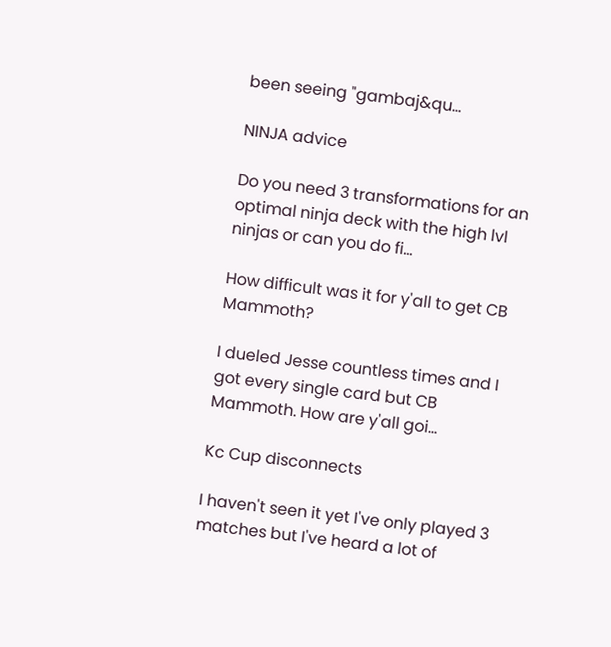been seeing "gambaj&qu...

NINJA advice

Do you need 3 transformations for an optimal ninja deck with the high lvl ninjas or can you do fi...

How difficult was it for y'all to get CB Mammoth?

I dueled Jesse countless times and I got every single card but CB Mammoth. How are y'all goi...

Kc Cup disconnects

I haven't seen it yet I've only played 3 matches but I've heard a lot of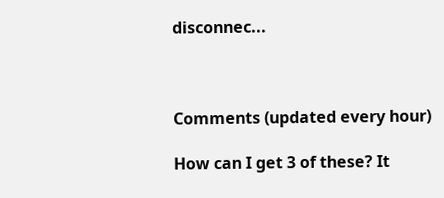disconnec...



Comments (updated every hour)

How can I get 3 of these? It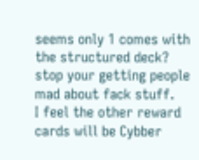seems only 1 comes with the structured deck?
stop your getting people mad about fack stuff.
I feel the other reward cards will be Cybber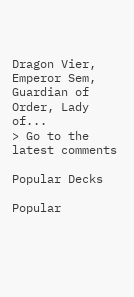Dragon Vier, Emperor Sem, Guardian of Order, Lady of...
> Go to the latest comments

Popular Decks

Popular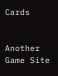Cards


Another Game Site